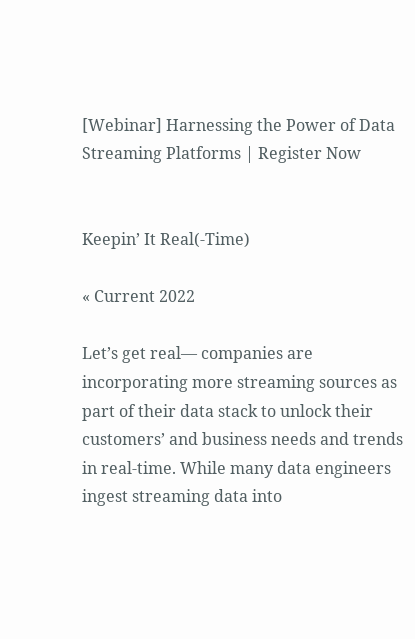[Webinar] Harnessing the Power of Data Streaming Platforms | Register Now


Keepin’ It Real(-Time)

« Current 2022

Let’s get real— companies are incorporating more streaming sources as part of their data stack to unlock their customers’ and business needs and trends in real-time. While many data engineers ingest streaming data into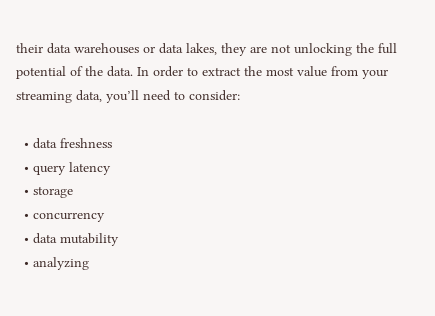their data warehouses or data lakes, they are not unlocking the full potential of the data. In order to extract the most value from your streaming data, you’ll need to consider:

  • data freshness
  • query latency
  • storage
  • concurrency
  • data mutability
  • analyzing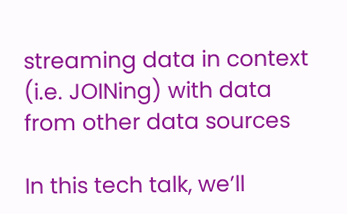streaming data in context (i.e. JOINing) with data from other data sources

In this tech talk, we’ll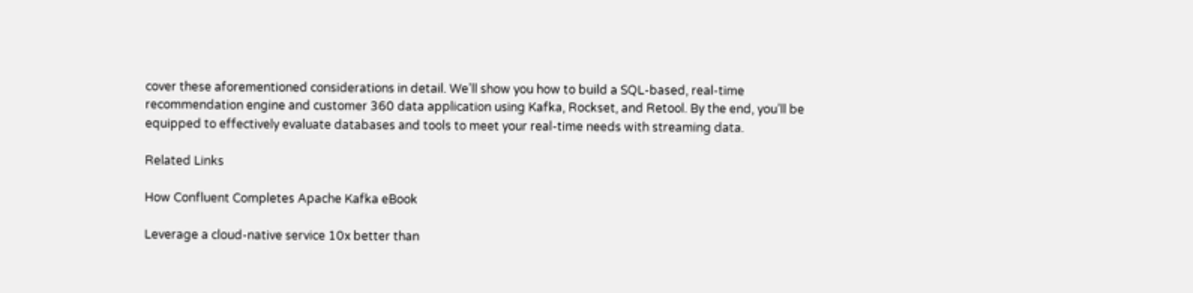cover these aforementioned considerations in detail. We’ll show you how to build a SQL-based, real-time recommendation engine and customer 360 data application using Kafka, Rockset, and Retool. By the end, you’ll be equipped to effectively evaluate databases and tools to meet your real-time needs with streaming data.

Related Links

How Confluent Completes Apache Kafka eBook

Leverage a cloud-native service 10x better than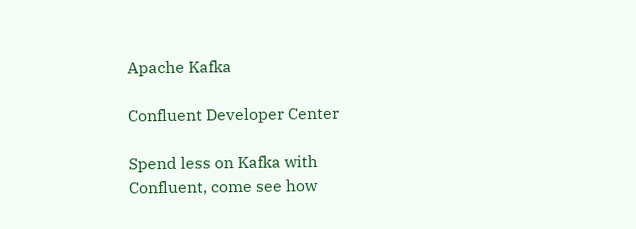Apache Kafka

Confluent Developer Center

Spend less on Kafka with Confluent, come see how